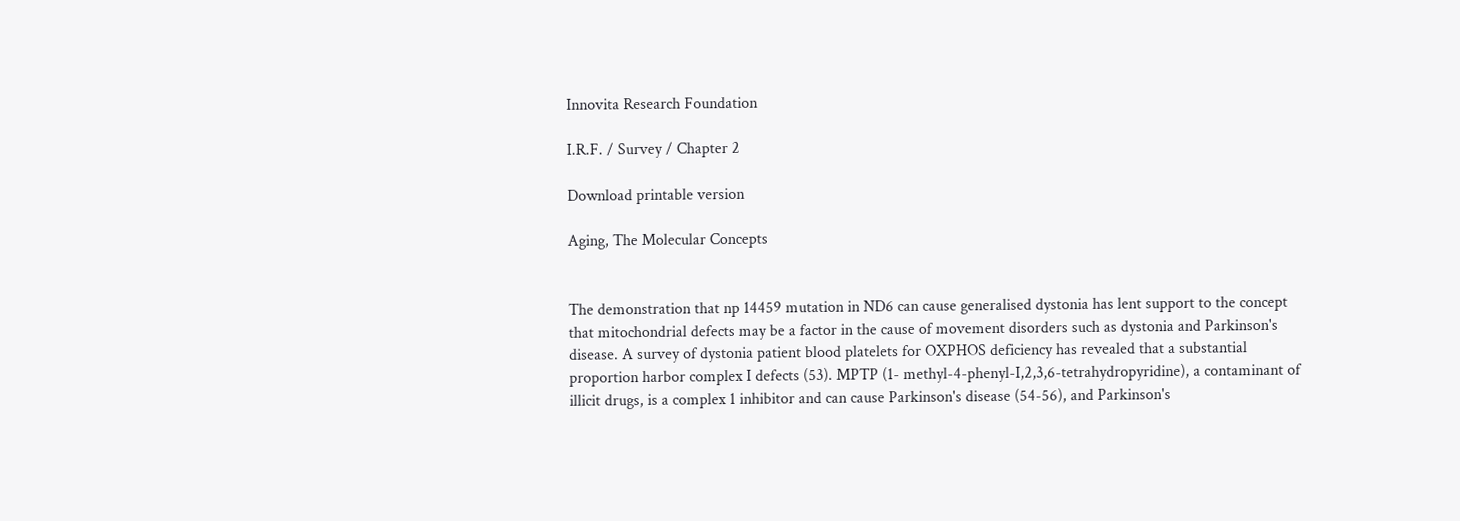Innovita Research Foundation

I.R.F. / Survey / Chapter 2

Download printable version

Aging, The Molecular Concepts


The demonstration that np 14459 mutation in ND6 can cause generalised dystonia has lent support to the concept that mitochondrial defects may be a factor in the cause of movement disorders such as dystonia and Parkinson's disease. A survey of dystonia patient blood platelets for OXPHOS deficiency has revealed that a substantial proportion harbor complex I defects (53). MPTP (1- methyl-4-phenyl-I,2,3,6-tetrahydropyridine), a contaminant of illicit drugs, is a complex 1 inhibitor and can cause Parkinson's disease (54-56), and Parkinson's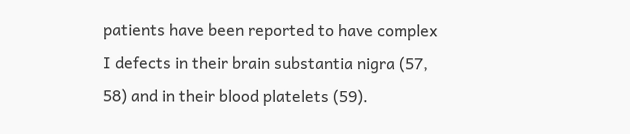patients have been reported to have complex I defects in their brain substantia nigra (57, 58) and in their blood platelets (59).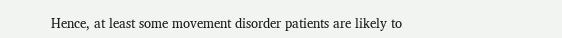Hence, at least some movement disorder patients are likely to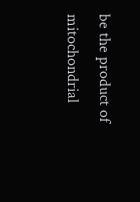be the product of mitochondrial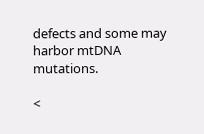defects and some may harbor mtDNA mutations.

<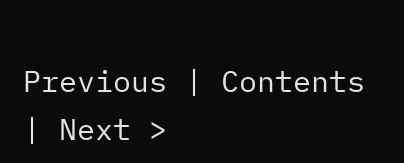Previous | Contents  | Next >